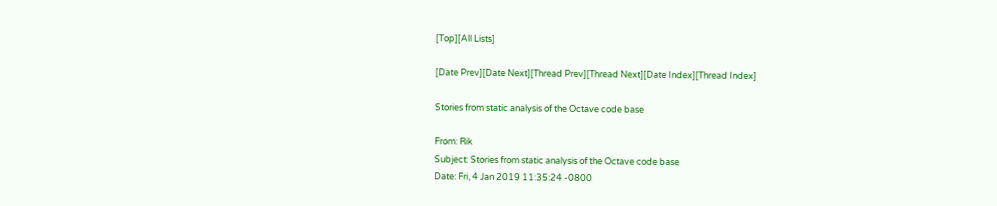[Top][All Lists]

[Date Prev][Date Next][Thread Prev][Thread Next][Date Index][Thread Index]

Stories from static analysis of the Octave code base

From: Rik
Subject: Stories from static analysis of the Octave code base
Date: Fri, 4 Jan 2019 11:35:24 -0800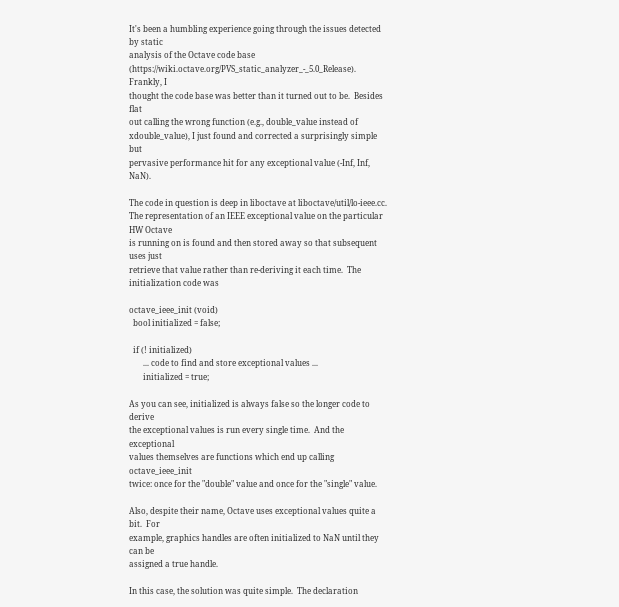It's been a humbling experience going through the issues detected by static
analysis of the Octave code base
(https://wiki.octave.org/PVS_static_analyzer_-_5.0_Release).  Frankly, I
thought the code base was better than it turned out to be.  Besides flat
out calling the wrong function (e.g., double_value instead of
xdouble_value), I just found and corrected a surprisingly simple but
pervasive performance hit for any exceptional value (-Inf, Inf, NaN).

The code in question is deep in liboctave at liboctave/util/lo-ieee.cc.
The representation of an IEEE exceptional value on the particular HW Octave
is running on is found and then stored away so that subsequent uses just
retrieve that value rather than re-deriving it each time.  The
initialization code was

octave_ieee_init (void)
  bool initialized = false;

  if (! initialized)
       ... code to find and store exceptional values ...
       initialized = true;

As you can see, initialized is always false so the longer code to derive
the exceptional values is run every single time.  And the exceptional
values themselves are functions which end up calling octave_ieee_init
twice: once for the "double" value and once for the "single" value.

Also, despite their name, Octave uses exceptional values quite a bit.  For
example, graphics handles are often initialized to NaN until they can be
assigned a true handle.

In this case, the solution was quite simple.  The declaration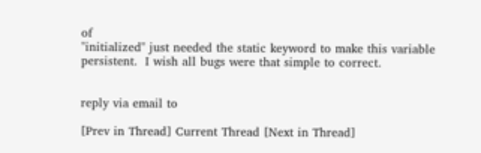of
"initialized" just needed the static keyword to make this variable
persistent.  I wish all bugs were that simple to correct.


reply via email to

[Prev in Thread] Current Thread [Next in Thread]